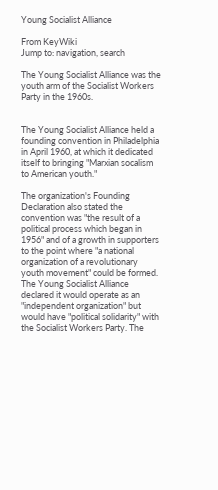Young Socialist Alliance

From KeyWiki
Jump to: navigation, search

The Young Socialist Alliance was the youth arm of the Socialist Workers Party in the 1960s.


The Young Socialist Alliance held a founding convention in Philadelphia in April 1960, at which it dedicated itself to bringing "Marxian socalism to American youth."

The organization's Founding Declaration also stated the convention was "the result of a political process which began in 1956" and of a growth in supporters to the point where "a national organization of a revolutionary youth movement" could be formed. The Young Socialist Alliance declared it would operate as an "independent organization" but would have "political solidarity" with the Socialist Workers Party. The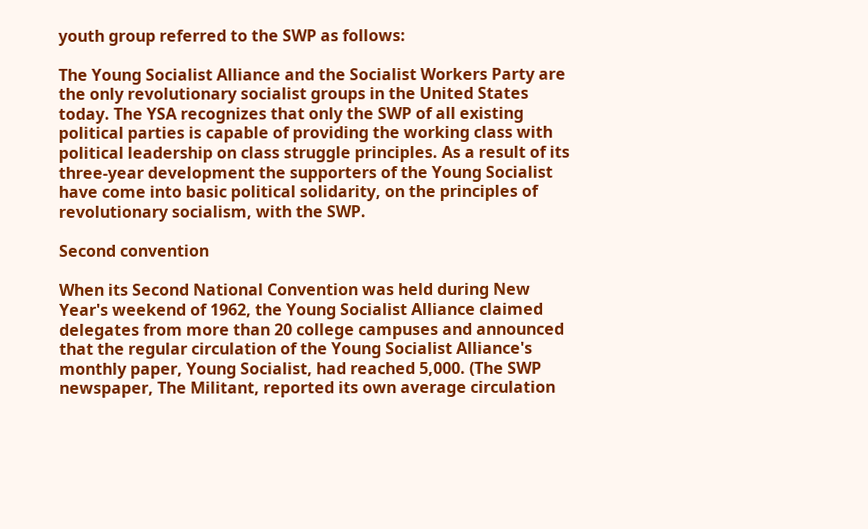youth group referred to the SWP as follows:

The Young Socialist Alliance and the Socialist Workers Party are the only revolutionary socialist groups in the United States today. The YSA recognizes that only the SWP of all existing political parties is capable of providing the working class with political leadership on class struggle principles. As a result of its three-year development the supporters of the Young Socialist have come into basic political solidarity, on the principles of revolutionary socialism, with the SWP.

Second convention

When its Second National Convention was held during New Year's weekend of 1962, the Young Socialist Alliance claimed delegates from more than 20 college campuses and announced that the regular circulation of the Young Socialist Alliance's monthly paper, Young Socialist, had reached 5,000. (The SWP newspaper, The Militant, reported its own average circulation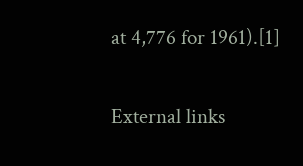at 4,776 for 1961).[1]

External links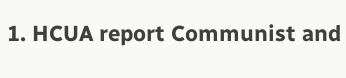1. HCUA report Communist and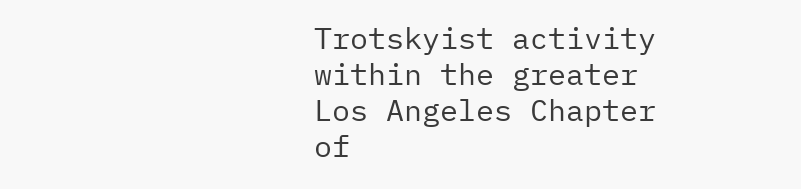Trotskyist activity within the greater Los Angeles Chapter of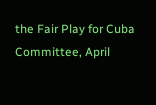the Fair Play for Cuba Committee, April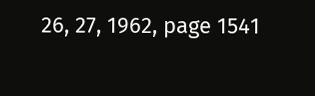26, 27, 1962, page 1541